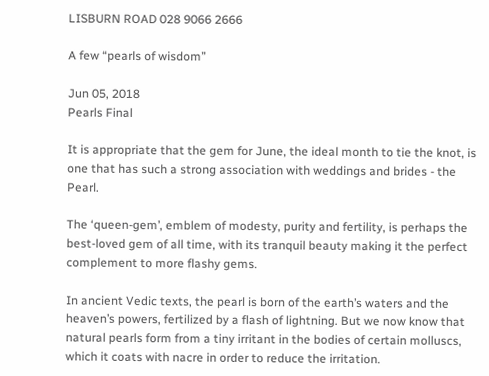LISBURN ROAD 028 9066 2666

A few “pearls of wisdom”

Jun 05, 2018
Pearls Final

It is appropriate that the gem for June, the ideal month to tie the knot, is one that has such a strong association with weddings and brides - the Pearl.

The ‘queen-gem’, emblem of modesty, purity and fertility, is perhaps the best-loved gem of all time, with its tranquil beauty making it the perfect complement to more flashy gems.

In ancient Vedic texts, the pearl is born of the earth’s waters and the heaven’s powers, fertilized by a flash of lightning. But we now know that natural pearls form from a tiny irritant in the bodies of certain molluscs, which it coats with nacre in order to reduce the irritation.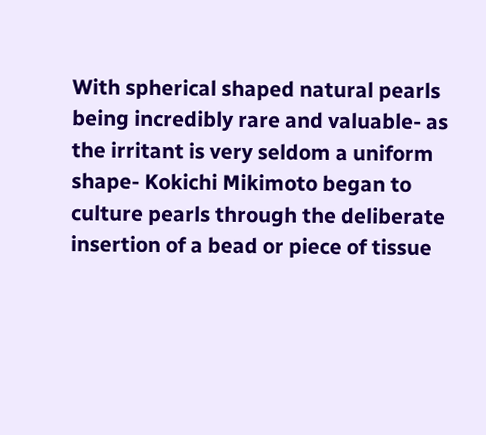With spherical shaped natural pearls being incredibly rare and valuable- as the irritant is very seldom a uniform shape- Kokichi Mikimoto began to culture pearls through the deliberate insertion of a bead or piece of tissue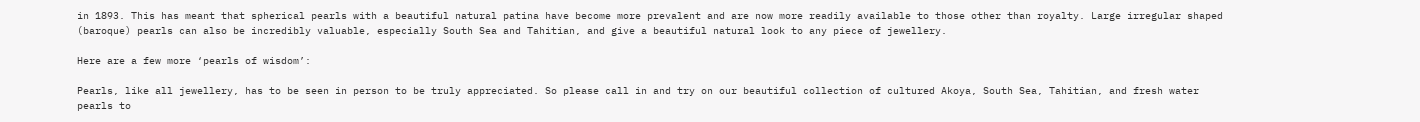in 1893. This has meant that spherical pearls with a beautiful natural patina have become more prevalent and are now more readily available to those other than royalty. Large irregular shaped (baroque) pearls can also be incredibly valuable, especially South Sea and Tahitian, and give a beautiful natural look to any piece of jewellery.

Here are a few more ‘pearls of wisdom’:

Pearls, like all jewellery, has to be seen in person to be truly appreciated. So please call in and try on our beautiful collection of cultured Akoya, South Sea, Tahitian, and fresh water pearls to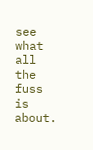see what all the fuss is about.